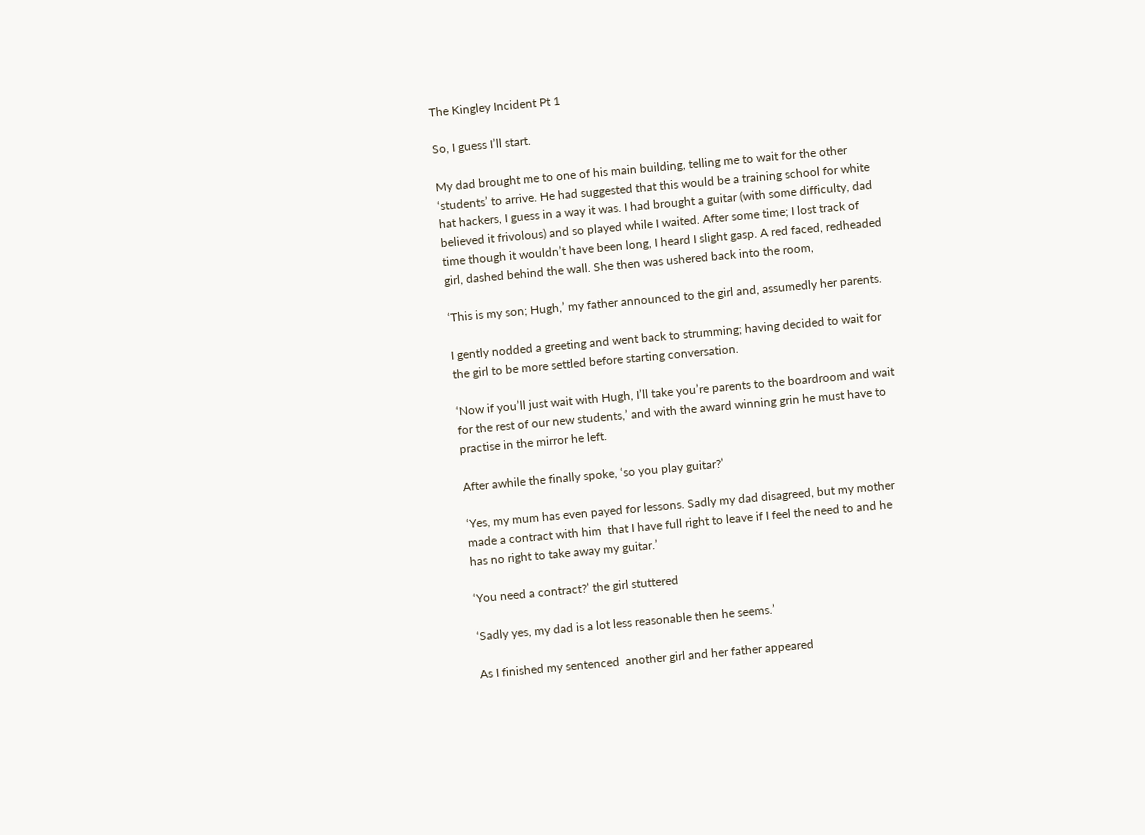The Kingley Incident Pt 1

So, I guess I’ll start.

My dad brought me to one of his main building, telling me to wait for the other ‘students’ to arrive. He had suggested that this would be a training school for white hat hackers, I guess in a way it was. I had brought a guitar (with some difficulty, dad believed it frivolous) and so played while I waited. After some time; I lost track of time though it wouldn’t have been long, I heard I slight gasp. A red faced, redheaded girl, dashed behind the wall. She then was ushered back into the room,

‘This is my son; Hugh,’ my father announced to the girl and, assumedly her parents.

I gently nodded a greeting and went back to strumming; having decided to wait for the girl to be more settled before starting conversation.

‘Now if you’ll just wait with Hugh, I’ll take you’re parents to the boardroom and wait for the rest of our new students,’ and with the award winning grin he must have to practise in the mirror he left.

After awhile the finally spoke, ‘so you play guitar?’

‘Yes, my mum has even payed for lessons. Sadly my dad disagreed, but my mother made a contract with him  that I have full right to leave if I feel the need to and he has no right to take away my guitar.’

‘You need a contract?’ the girl stuttered

‘Sadly yes, my dad is a lot less reasonable then he seems.’

As I finished my sentenced  another girl and her father appeared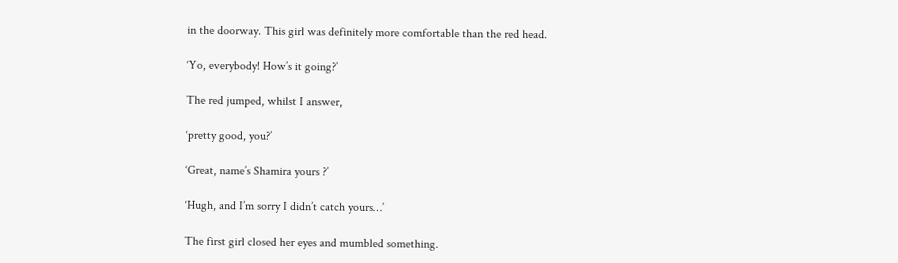in the doorway. This girl was definitely more comfortable than the red head.

‘Yo, everybody! How’s it going?’

The red jumped, whilst I answer,

‘pretty good, you?’

‘Great, name’s Shamira yours ?’

‘Hugh, and I’m sorry I didn’t catch yours…’

The first girl closed her eyes and mumbled something.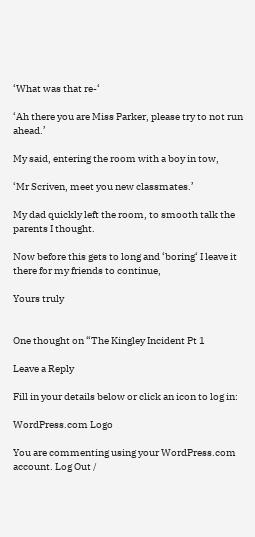‘What was that re-‘

‘Ah there you are Miss Parker, please try to not run ahead.’

My said, entering the room with a boy in tow,

‘Mr Scriven, meet you new classmates.’

My dad quickly left the room, to smooth talk the parents I thought.

Now before this gets to long and ‘boring‘ I leave it there for my friends to continue,

Yours truly


One thought on “The Kingley Incident Pt 1

Leave a Reply

Fill in your details below or click an icon to log in:

WordPress.com Logo

You are commenting using your WordPress.com account. Log Out /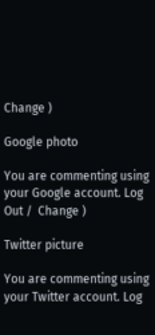Change )

Google photo

You are commenting using your Google account. Log Out /  Change )

Twitter picture

You are commenting using your Twitter account. Log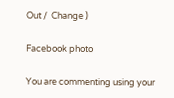Out /  Change )

Facebook photo

You are commenting using your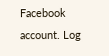Facebook account. Log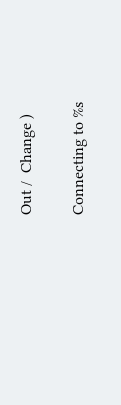Out /  Change )

Connecting to %s